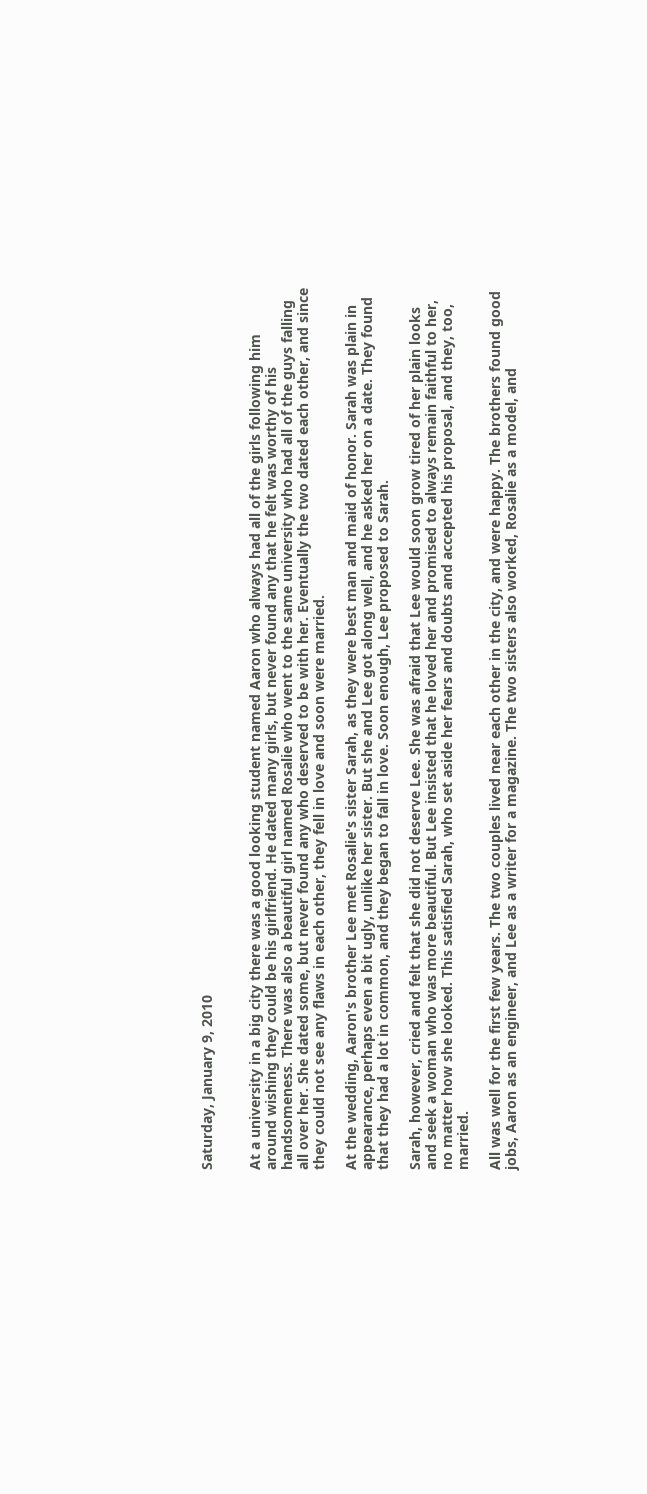Saturday, January 9, 2010


At a university in a big city there was a good looking student named Aaron who always had all of the girls following him around wishing they could be his girlfriend. He dated many girls, but never found any that he felt was worthy of his handsomeness. There was also a beautiful girl named Rosalie who went to the same university who had all of the guys falling all over her. She dated some, but never found any who deserved to be with her. Eventually the two dated each other, and since they could not see any flaws in each other, they fell in love and soon were married.

At the wedding, Aaron's brother Lee met Rosalie's sister Sarah, as they were best man and maid of honor. Sarah was plain in appearance, perhaps even a bit ugly, unlike her sister. But she and Lee got along well, and he asked her on a date. They found that they had a lot in common, and they began to fall in love. Soon enough, Lee proposed to Sarah.

Sarah, however, cried and felt that she did not deserve Lee. She was afraid that Lee would soon grow tired of her plain looks and seek a woman who was more beautiful. But Lee insisted that he loved her and promised to always remain faithful to her, no matter how she looked. This satisfied Sarah, who set aside her fears and doubts and accepted his proposal, and they, too, married.

All was well for the first few years. The two couples lived near each other in the city, and were happy. The brothers found good jobs, Aaron as an engineer, and Lee as a writer for a magazine. The two sisters also worked, Rosalie as a model, and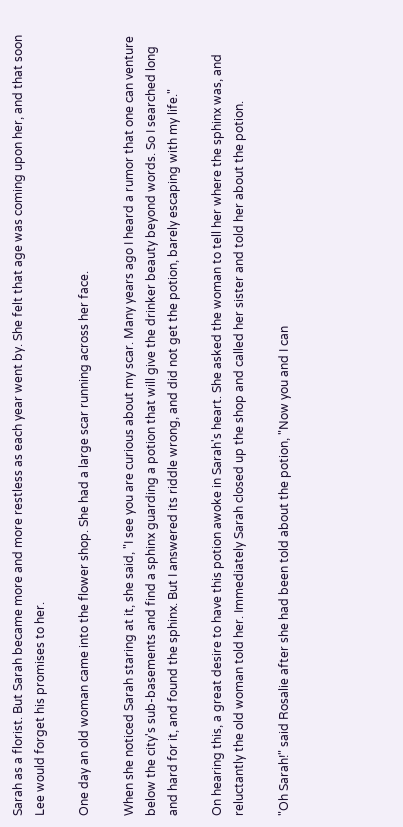Sarah as a florist. But Sarah became more and more restless as each year went by. She felt that age was coming upon her, and that soon Lee would forget his promises to her.

One day an old woman came into the flower shop. She had a large scar running across her face.

When she noticed Sarah staring at it, she said, "I see you are curious about my scar. Many years ago I heard a rumor that one can venture below the city's sub-basements and find a sphinx guarding a potion that will give the drinker beauty beyond words. So I searched long and hard for it, and found the sphinx. But I answered its riddle wrong, and did not get the potion, barely escaping with my life."

On hearing this, a great desire to have this potion awoke in Sarah's heart. She asked the woman to tell her where the sphinx was, and reluctantly the old woman told her. Immediately Sarah closed up the shop and called her sister and told her about the potion.

"Oh Sarah!" said Rosalie after she had been told about the potion, "Now you and I can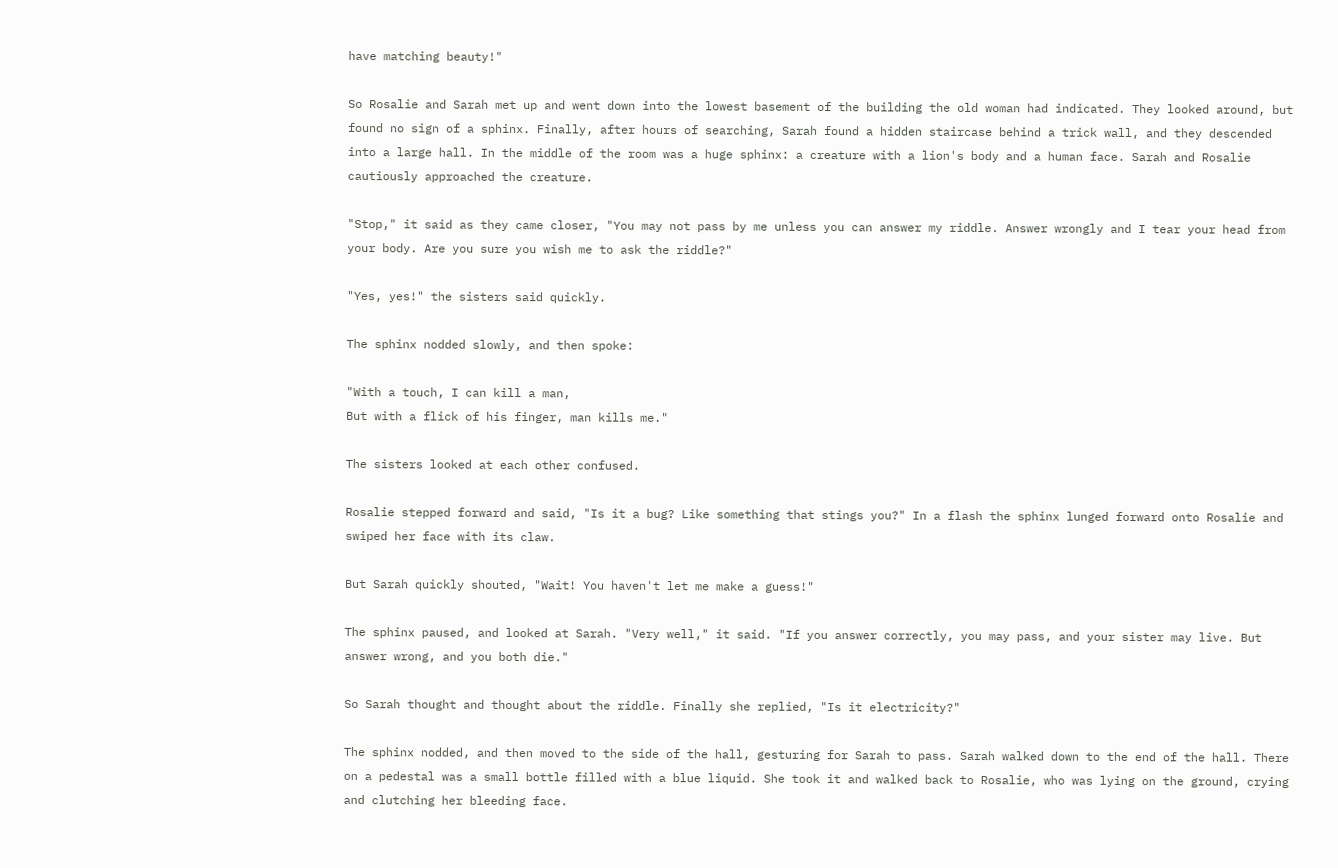have matching beauty!"

So Rosalie and Sarah met up and went down into the lowest basement of the building the old woman had indicated. They looked around, but found no sign of a sphinx. Finally, after hours of searching, Sarah found a hidden staircase behind a trick wall, and they descended into a large hall. In the middle of the room was a huge sphinx: a creature with a lion's body and a human face. Sarah and Rosalie cautiously approached the creature.

"Stop," it said as they came closer, "You may not pass by me unless you can answer my riddle. Answer wrongly and I tear your head from your body. Are you sure you wish me to ask the riddle?"

"Yes, yes!" the sisters said quickly.

The sphinx nodded slowly, and then spoke:

"With a touch, I can kill a man,
But with a flick of his finger, man kills me."

The sisters looked at each other confused.

Rosalie stepped forward and said, "Is it a bug? Like something that stings you?" In a flash the sphinx lunged forward onto Rosalie and swiped her face with its claw.

But Sarah quickly shouted, "Wait! You haven't let me make a guess!"

The sphinx paused, and looked at Sarah. "Very well," it said. "If you answer correctly, you may pass, and your sister may live. But answer wrong, and you both die."

So Sarah thought and thought about the riddle. Finally she replied, "Is it electricity?"

The sphinx nodded, and then moved to the side of the hall, gesturing for Sarah to pass. Sarah walked down to the end of the hall. There on a pedestal was a small bottle filled with a blue liquid. She took it and walked back to Rosalie, who was lying on the ground, crying and clutching her bleeding face.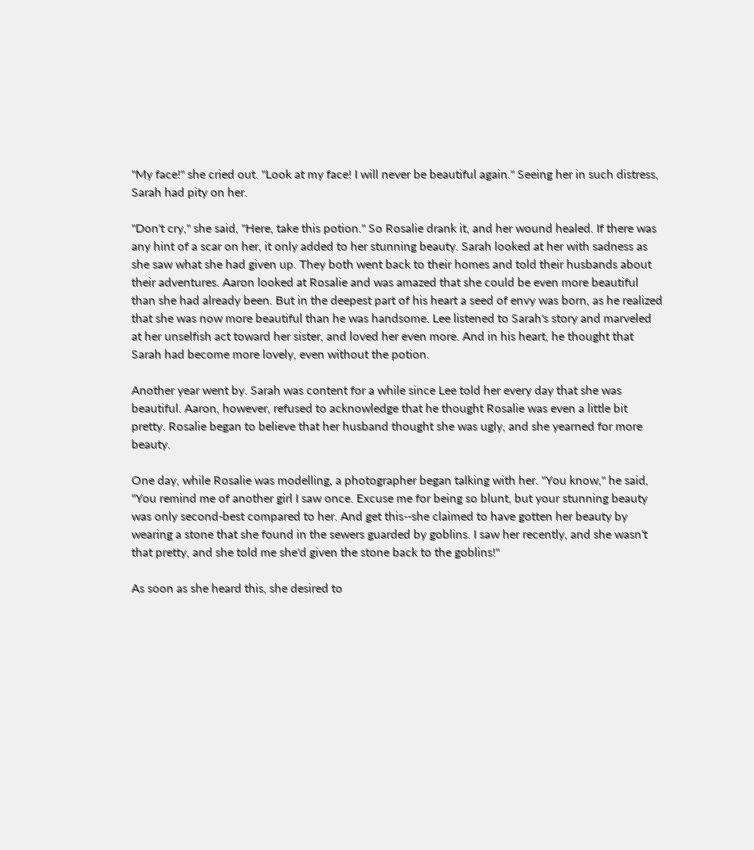"My face!" she cried out. "Look at my face! I will never be beautiful again." Seeing her in such distress, Sarah had pity on her.

"Don't cry," she said, "Here, take this potion." So Rosalie drank it, and her wound healed. If there was any hint of a scar on her, it only added to her stunning beauty. Sarah looked at her with sadness as she saw what she had given up. They both went back to their homes and told their husbands about their adventures. Aaron looked at Rosalie and was amazed that she could be even more beautiful than she had already been. But in the deepest part of his heart a seed of envy was born, as he realized that she was now more beautiful than he was handsome. Lee listened to Sarah's story and marveled at her unselfish act toward her sister, and loved her even more. And in his heart, he thought that Sarah had become more lovely, even without the potion.

Another year went by. Sarah was content for a while since Lee told her every day that she was beautiful. Aaron, however, refused to acknowledge that he thought Rosalie was even a little bit pretty. Rosalie began to believe that her husband thought she was ugly, and she yearned for more beauty.

One day, while Rosalie was modelling, a photographer began talking with her. "You know," he said, "You remind me of another girl I saw once. Excuse me for being so blunt, but your stunning beauty was only second-best compared to her. And get this--she claimed to have gotten her beauty by wearing a stone that she found in the sewers guarded by goblins. I saw her recently, and she wasn't that pretty, and she told me she'd given the stone back to the goblins!"

As soon as she heard this, she desired to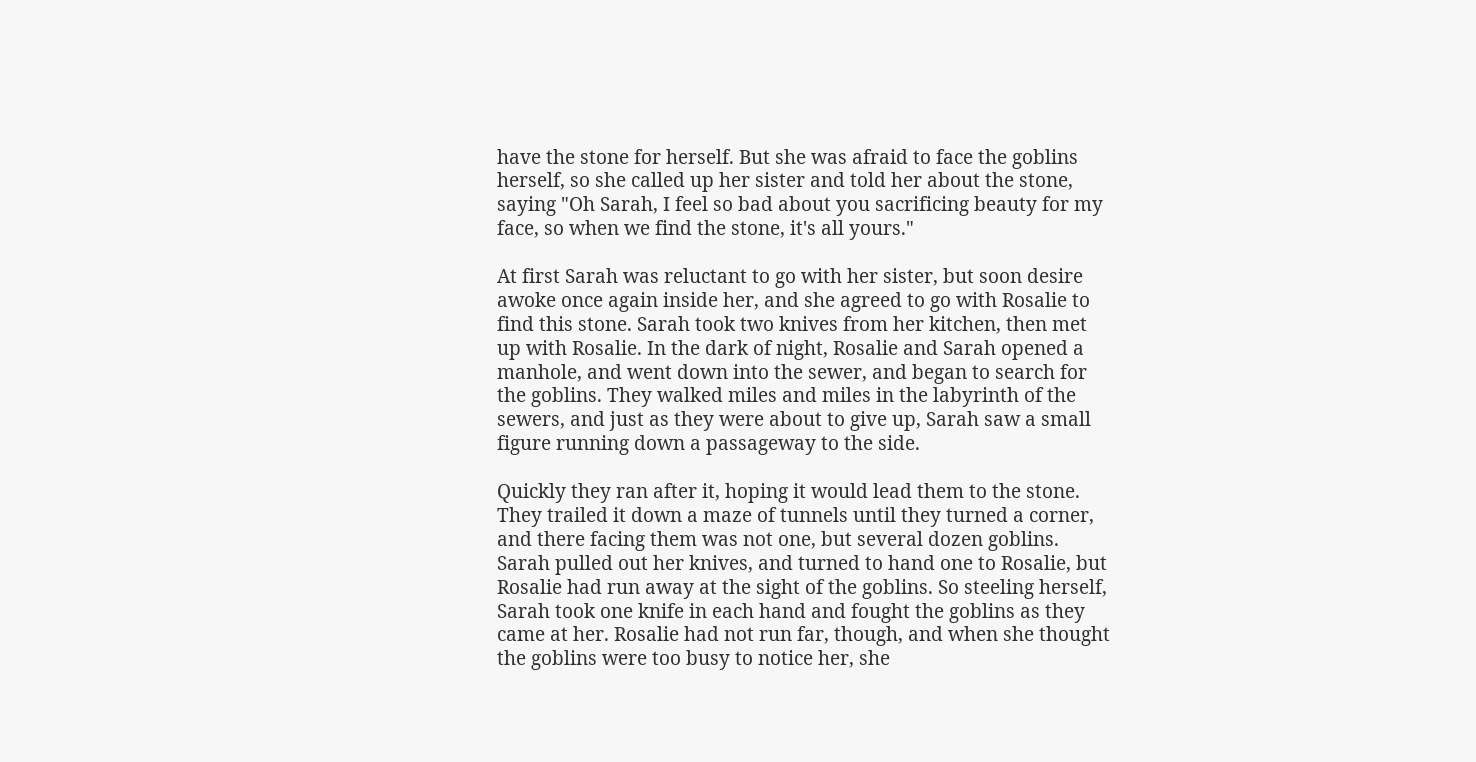have the stone for herself. But she was afraid to face the goblins herself, so she called up her sister and told her about the stone, saying "Oh Sarah, I feel so bad about you sacrificing beauty for my face, so when we find the stone, it's all yours."

At first Sarah was reluctant to go with her sister, but soon desire awoke once again inside her, and she agreed to go with Rosalie to find this stone. Sarah took two knives from her kitchen, then met up with Rosalie. In the dark of night, Rosalie and Sarah opened a manhole, and went down into the sewer, and began to search for the goblins. They walked miles and miles in the labyrinth of the sewers, and just as they were about to give up, Sarah saw a small figure running down a passageway to the side.

Quickly they ran after it, hoping it would lead them to the stone. They trailed it down a maze of tunnels until they turned a corner, and there facing them was not one, but several dozen goblins. Sarah pulled out her knives, and turned to hand one to Rosalie, but Rosalie had run away at the sight of the goblins. So steeling herself, Sarah took one knife in each hand and fought the goblins as they came at her. Rosalie had not run far, though, and when she thought the goblins were too busy to notice her, she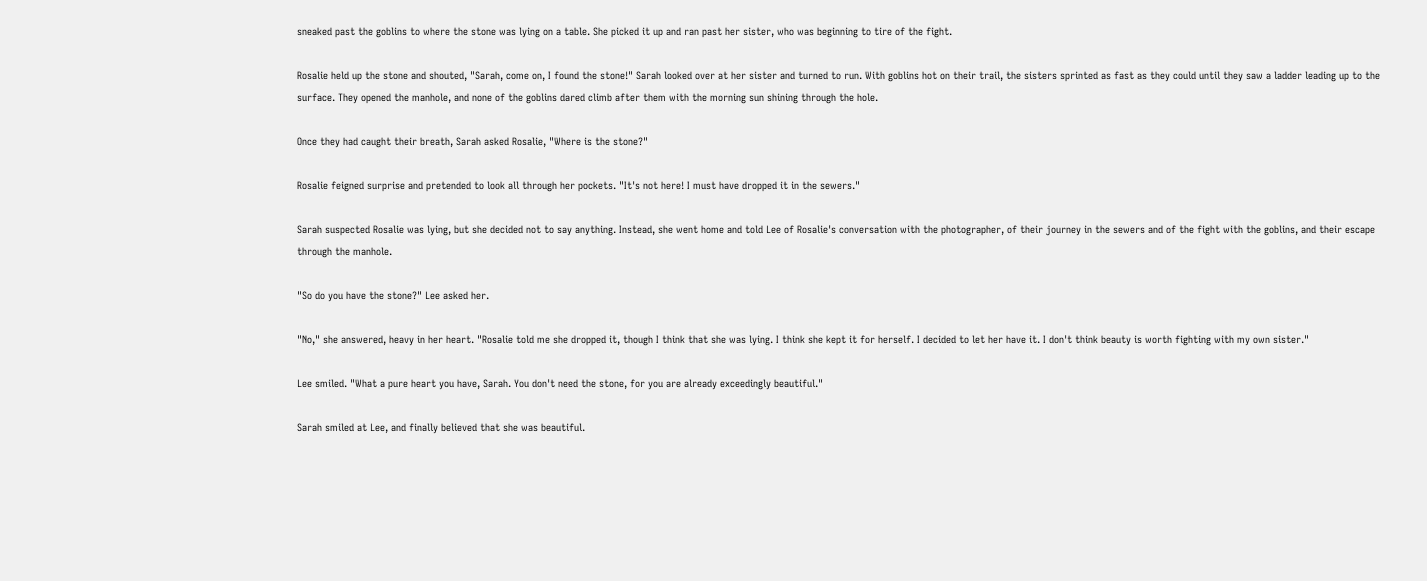sneaked past the goblins to where the stone was lying on a table. She picked it up and ran past her sister, who was beginning to tire of the fight.

Rosalie held up the stone and shouted, "Sarah, come on, I found the stone!" Sarah looked over at her sister and turned to run. With goblins hot on their trail, the sisters sprinted as fast as they could until they saw a ladder leading up to the surface. They opened the manhole, and none of the goblins dared climb after them with the morning sun shining through the hole.

Once they had caught their breath, Sarah asked Rosalie, "Where is the stone?"

Rosalie feigned surprise and pretended to look all through her pockets. "It's not here! I must have dropped it in the sewers."

Sarah suspected Rosalie was lying, but she decided not to say anything. Instead, she went home and told Lee of Rosalie's conversation with the photographer, of their journey in the sewers and of the fight with the goblins, and their escape through the manhole.

"So do you have the stone?" Lee asked her.

"No," she answered, heavy in her heart. "Rosalie told me she dropped it, though I think that she was lying. I think she kept it for herself. I decided to let her have it. I don't think beauty is worth fighting with my own sister."

Lee smiled. "What a pure heart you have, Sarah. You don't need the stone, for you are already exceedingly beautiful."

Sarah smiled at Lee, and finally believed that she was beautiful.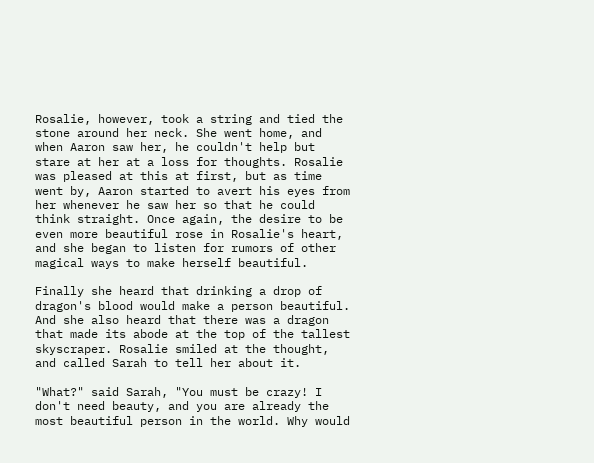Rosalie, however, took a string and tied the stone around her neck. She went home, and when Aaron saw her, he couldn't help but stare at her at a loss for thoughts. Rosalie was pleased at this at first, but as time went by, Aaron started to avert his eyes from her whenever he saw her so that he could think straight. Once again, the desire to be even more beautiful rose in Rosalie's heart, and she began to listen for rumors of other magical ways to make herself beautiful.

Finally she heard that drinking a drop of dragon's blood would make a person beautiful. And she also heard that there was a dragon that made its abode at the top of the tallest skyscraper. Rosalie smiled at the thought, and called Sarah to tell her about it.

"What?" said Sarah, "You must be crazy! I don't need beauty, and you are already the most beautiful person in the world. Why would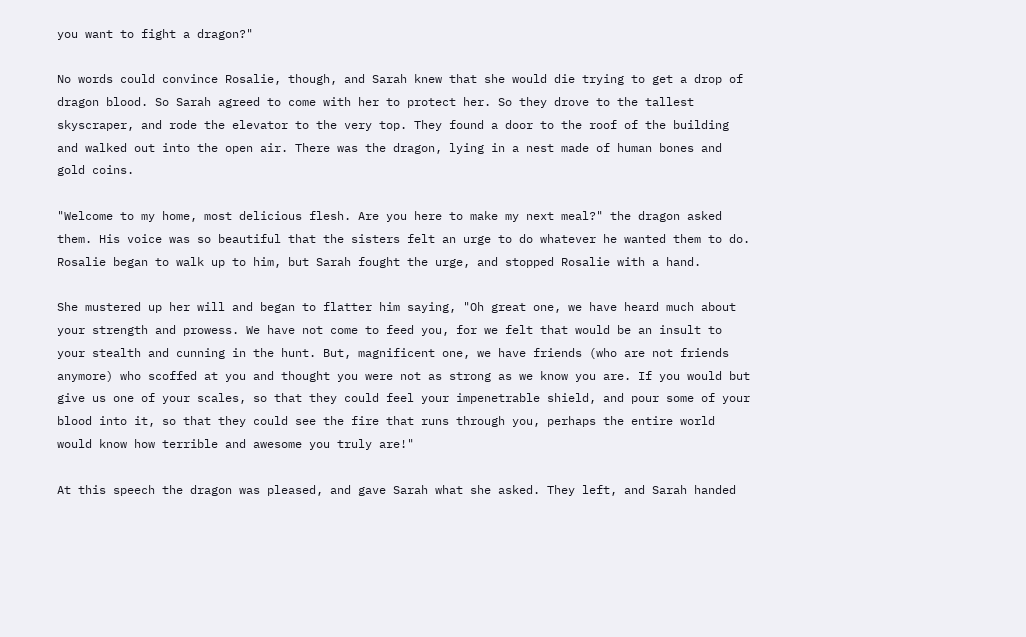you want to fight a dragon?"

No words could convince Rosalie, though, and Sarah knew that she would die trying to get a drop of dragon blood. So Sarah agreed to come with her to protect her. So they drove to the tallest skyscraper, and rode the elevator to the very top. They found a door to the roof of the building and walked out into the open air. There was the dragon, lying in a nest made of human bones and gold coins.

"Welcome to my home, most delicious flesh. Are you here to make my next meal?" the dragon asked them. His voice was so beautiful that the sisters felt an urge to do whatever he wanted them to do. Rosalie began to walk up to him, but Sarah fought the urge, and stopped Rosalie with a hand.

She mustered up her will and began to flatter him saying, "Oh great one, we have heard much about your strength and prowess. We have not come to feed you, for we felt that would be an insult to your stealth and cunning in the hunt. But, magnificent one, we have friends (who are not friends anymore) who scoffed at you and thought you were not as strong as we know you are. If you would but give us one of your scales, so that they could feel your impenetrable shield, and pour some of your blood into it, so that they could see the fire that runs through you, perhaps the entire world would know how terrible and awesome you truly are!"

At this speech the dragon was pleased, and gave Sarah what she asked. They left, and Sarah handed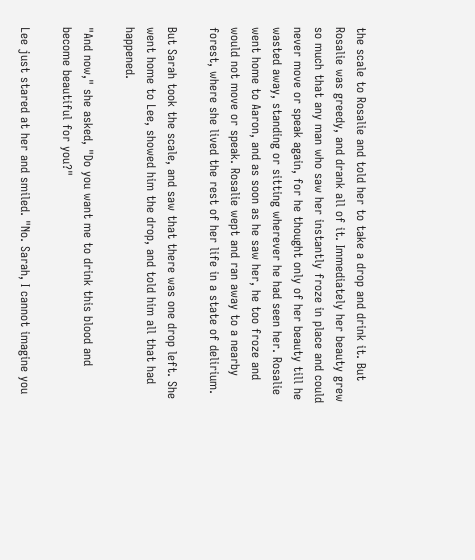the scale to Rosalie and told her to take a drop and drink it. But Rosalie was greedy, and drank all of it. Immediately her beauty grew so much that any man who saw her instantly froze in place and could never move or speak again, for he thought only of her beauty till he wasted away, standing or sitting wherever he had seen her. Rosalie went home to Aaron, and as soon as he saw her, he too froze and would not move or speak. Rosalie wept and ran away to a nearby forest, where she lived the rest of her life in a state of delirium.

But Sarah took the scale, and saw that there was one drop left. She went home to Lee, showed him the drop, and told him all that had happened.

"And now," she asked, "Do you want me to drink this blood and become beautiful for you?"

Lee just stared at her and smiled. "No. Sarah, I cannot imagine you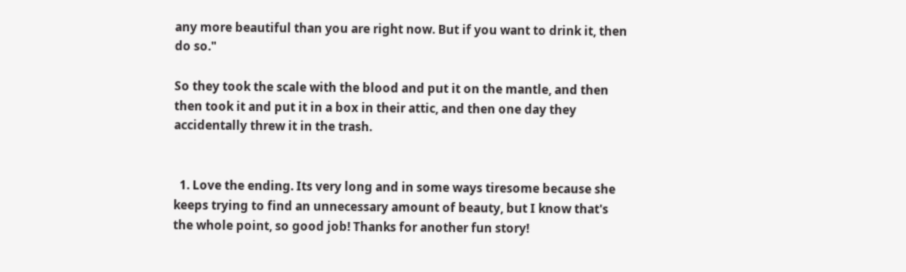any more beautiful than you are right now. But if you want to drink it, then do so."

So they took the scale with the blood and put it on the mantle, and then then took it and put it in a box in their attic, and then one day they accidentally threw it in the trash.


  1. Love the ending. Its very long and in some ways tiresome because she keeps trying to find an unnecessary amount of beauty, but I know that's the whole point, so good job! Thanks for another fun story!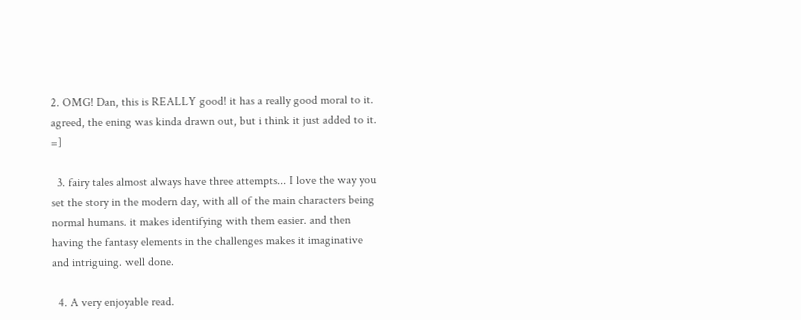2. OMG! Dan, this is REALLY good! it has a really good moral to it. agreed, the ening was kinda drawn out, but i think it just added to it. =]

  3. fairy tales almost always have three attempts... I love the way you set the story in the modern day, with all of the main characters being normal humans. it makes identifying with them easier. and then having the fantasy elements in the challenges makes it imaginative and intriguing. well done.

  4. A very enjoyable read.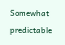Somewhat predictable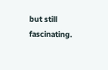but still fascinating.